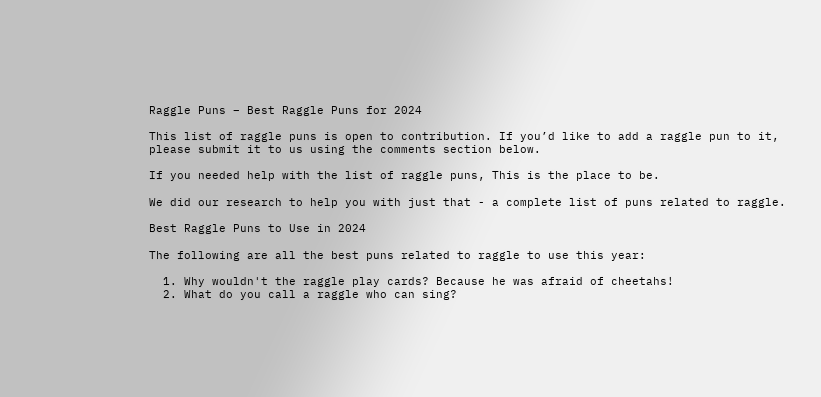Raggle Puns – Best Raggle Puns for 2024

This list of raggle puns is open to contribution. If you’d like to add a raggle pun to it, please submit it to us using the comments section below.

If you needed help with the list of raggle puns, This is the place to be.

We did our research to help you with just that - a complete list of puns related to raggle.

Best Raggle Puns to Use in 2024

The following are all the best puns related to raggle to use this year:

  1. Why wouldn't the raggle play cards? Because he was afraid of cheetahs!
  2. What do you call a raggle who can sing?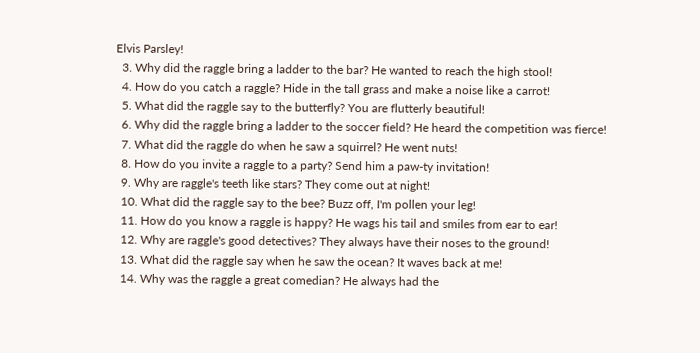Elvis Parsley!
  3. Why did the raggle bring a ladder to the bar? He wanted to reach the high stool!
  4. How do you catch a raggle? Hide in the tall grass and make a noise like a carrot!
  5. What did the raggle say to the butterfly? You are flutterly beautiful!
  6. Why did the raggle bring a ladder to the soccer field? He heard the competition was fierce!
  7. What did the raggle do when he saw a squirrel? He went nuts!
  8. How do you invite a raggle to a party? Send him a paw-ty invitation!
  9. Why are raggle's teeth like stars? They come out at night!
  10. What did the raggle say to the bee? Buzz off, I'm pollen your leg!
  11. How do you know a raggle is happy? He wags his tail and smiles from ear to ear!
  12. Why are raggle's good detectives? They always have their noses to the ground!
  13. What did the raggle say when he saw the ocean? It waves back at me!
  14. Why was the raggle a great comedian? He always had the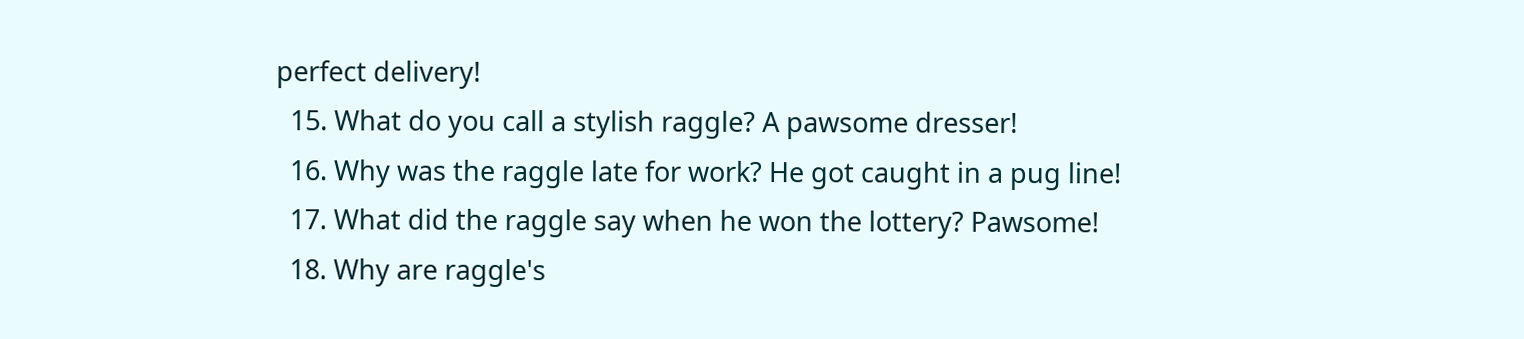perfect delivery!
  15. What do you call a stylish raggle? A pawsome dresser!
  16. Why was the raggle late for work? He got caught in a pug line!
  17. What did the raggle say when he won the lottery? Pawsome!
  18. Why are raggle's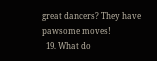great dancers? They have pawsome moves!
  19. What do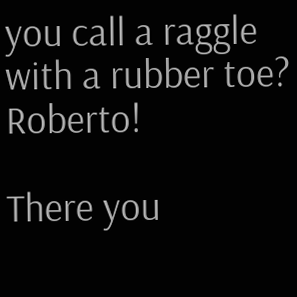you call a raggle with a rubber toe? Roberto!

There you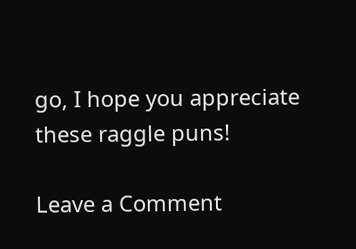go, I hope you appreciate these raggle puns!

Leave a Comment